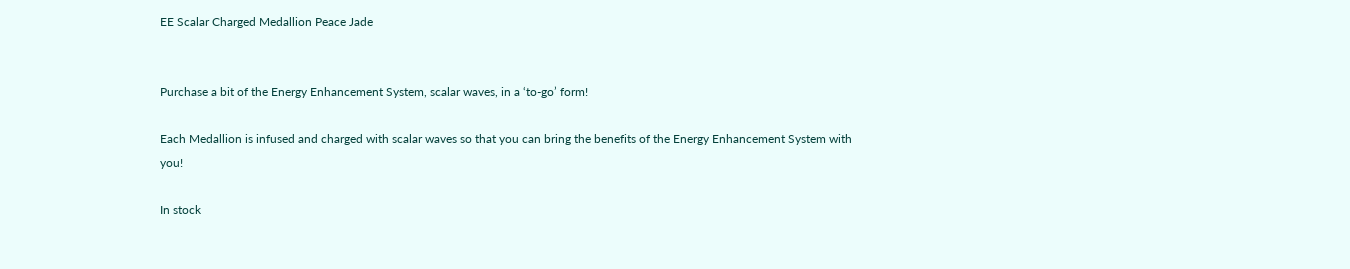EE Scalar Charged Medallion Peace Jade


Purchase a bit of the Energy Enhancement System, scalar waves, in a ‘to-go’ form!

Each Medallion is infused and charged with scalar waves so that you can bring the benefits of the Energy Enhancement System with you!

In stock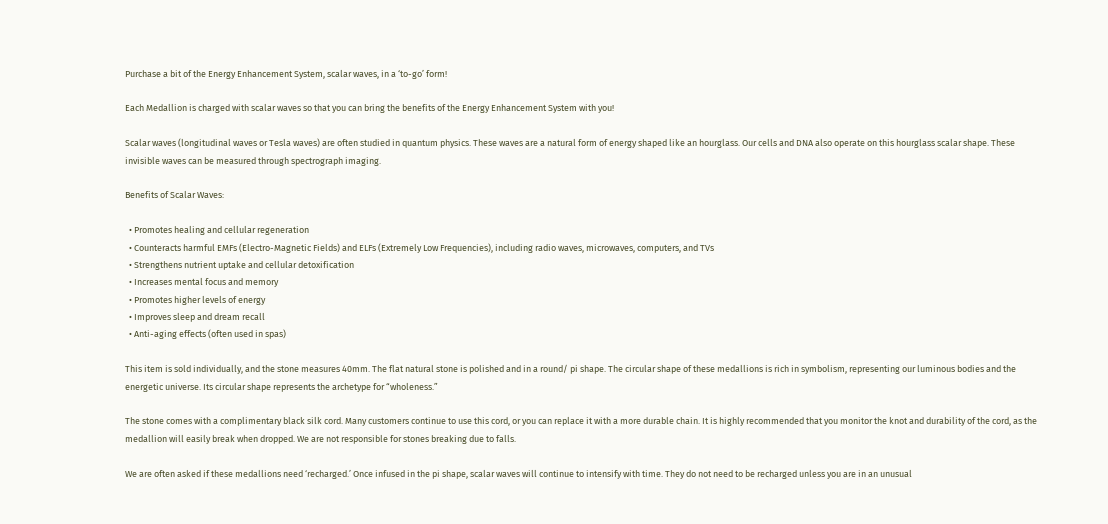Purchase a bit of the Energy Enhancement System, scalar waves, in a ‘to-go’ form!

Each Medallion is charged with scalar waves so that you can bring the benefits of the Energy Enhancement System with you!

Scalar waves (longitudinal waves or Tesla waves) are often studied in quantum physics. These waves are a natural form of energy shaped like an hourglass. Our cells and DNA also operate on this hourglass scalar shape. These invisible waves can be measured through spectrograph imaging.

Benefits of Scalar Waves:

  • Promotes healing and cellular regeneration
  • Counteracts harmful EMFs (Electro-Magnetic Fields) and ELFs (Extremely Low Frequencies), including radio waves, microwaves, computers, and TVs
  • Strengthens nutrient uptake and cellular detoxification
  • Increases mental focus and memory
  • Promotes higher levels of energy
  • Improves sleep and dream recall
  • Anti-aging effects (often used in spas)

This item is sold individually, and the stone measures 40mm. The flat natural stone is polished and in a round/ pi shape. The circular shape of these medallions is rich in symbolism, representing our luminous bodies and the energetic universe. Its circular shape represents the archetype for “wholeness.”

The stone comes with a complimentary black silk cord. Many customers continue to use this cord, or you can replace it with a more durable chain. It is highly recommended that you monitor the knot and durability of the cord, as the medallion will easily break when dropped. We are not responsible for stones breaking due to falls.

We are often asked if these medallions need ‘recharged.’ Once infused in the pi shape, scalar waves will continue to intensify with time. They do not need to be recharged unless you are in an unusual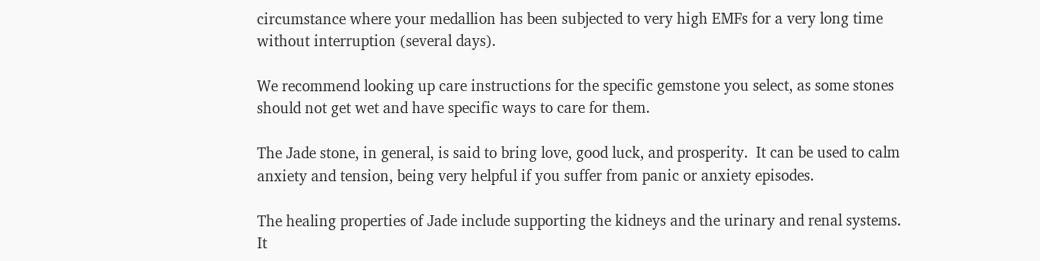circumstance where your medallion has been subjected to very high EMFs for a very long time without interruption (several days).

We recommend looking up care instructions for the specific gemstone you select, as some stones should not get wet and have specific ways to care for them.

The Jade stone, in general, is said to bring love, good luck, and prosperity.  It can be used to calm anxiety and tension, being very helpful if you suffer from panic or anxiety episodes.

The healing properties of Jade include supporting the kidneys and the urinary and renal systems.  It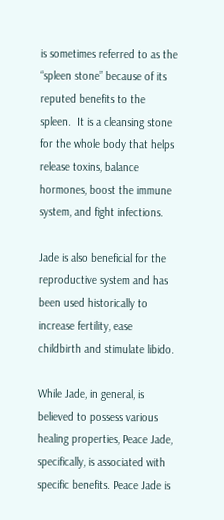is sometimes referred to as the “spleen stone” because of its reputed benefits to the spleen.  It is a cleansing stone for the whole body that helps release toxins, balance hormones, boost the immune system, and fight infections.

Jade is also beneficial for the reproductive system and has been used historically to increase fertility, ease childbirth and stimulate libido.

While Jade, in general, is believed to possess various healing properties, Peace Jade, specifically, is associated with specific benefits. Peace Jade is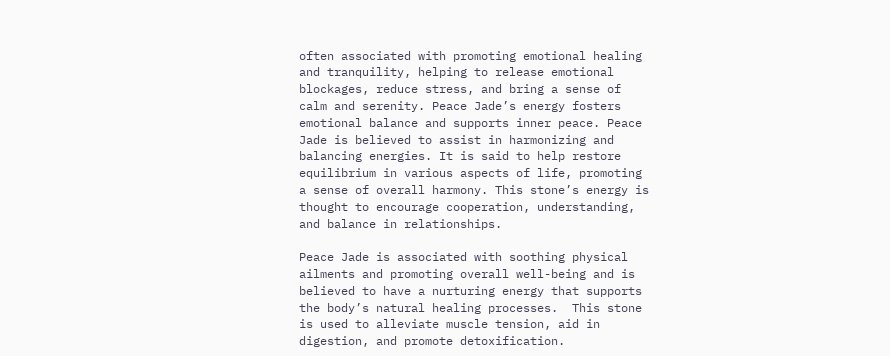often associated with promoting emotional healing and tranquility, helping to release emotional blockages, reduce stress, and bring a sense of calm and serenity. Peace Jade’s energy fosters emotional balance and supports inner peace. Peace Jade is believed to assist in harmonizing and balancing energies. It is said to help restore equilibrium in various aspects of life, promoting a sense of overall harmony. This stone’s energy is thought to encourage cooperation, understanding, and balance in relationships.

Peace Jade is associated with soothing physical ailments and promoting overall well-being and is believed to have a nurturing energy that supports the body’s natural healing processes.  This stone is used to alleviate muscle tension, aid in digestion, and promote detoxification.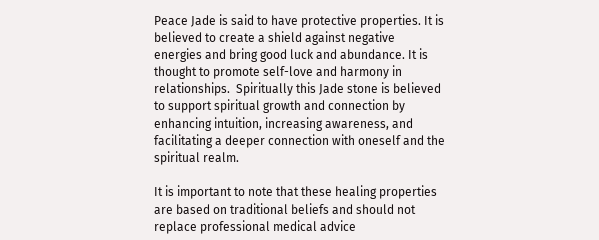Peace Jade is said to have protective properties. It is believed to create a shield against negative energies and bring good luck and abundance. It is thought to promote self-love and harmony in relationships.  Spiritually this Jade stone is believed to support spiritual growth and connection by enhancing intuition, increasing awareness, and facilitating a deeper connection with oneself and the spiritual realm.

It is important to note that these healing properties are based on traditional beliefs and should not replace professional medical advice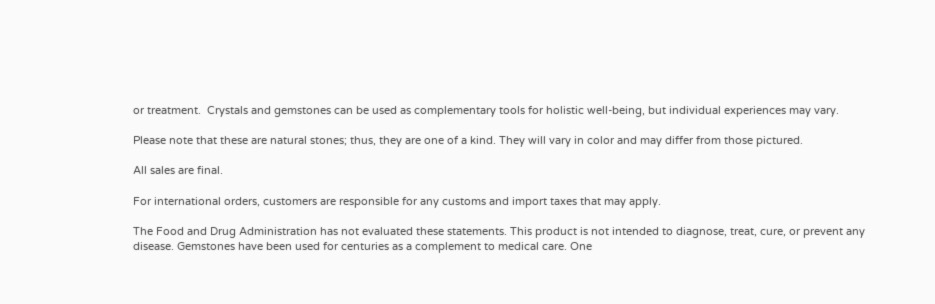or treatment.  Crystals and gemstones can be used as complementary tools for holistic well-being, but individual experiences may vary.

Please note that these are natural stones; thus, they are one of a kind. They will vary in color and may differ from those pictured.

All sales are final.

For international orders, customers are responsible for any customs and import taxes that may apply.

The Food and Drug Administration has not evaluated these statements. This product is not intended to diagnose, treat, cure, or prevent any disease. Gemstones have been used for centuries as a complement to medical care. One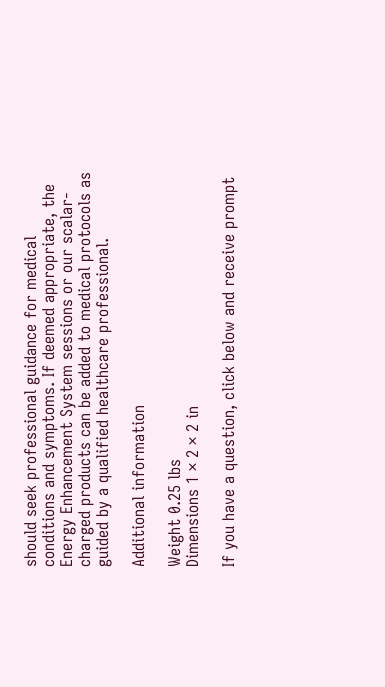should seek professional guidance for medical conditions and symptoms. If deemed appropriate, the Energy Enhancement System sessions or our scalar-charged products can be added to medical protocols as guided by a qualified healthcare professional.

Additional information

Weight 0.25 lbs
Dimensions 1 × 2 × 2 in

If you have a question, click below and receive prompt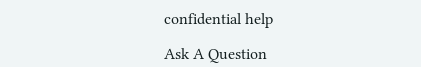confidential help

Ask A Question